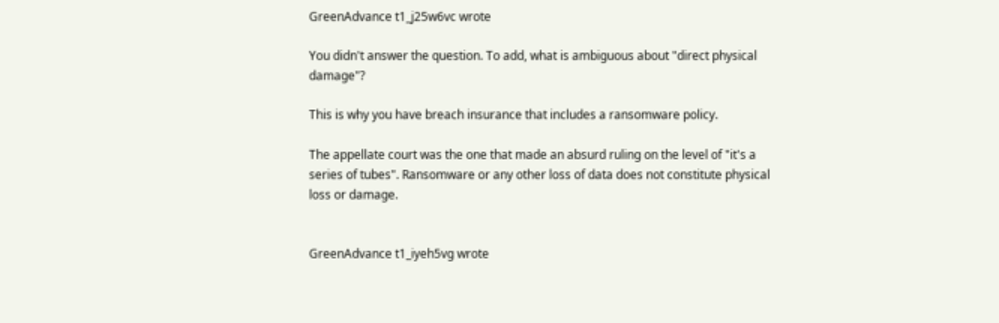GreenAdvance t1_j25w6vc wrote

You didn't answer the question. To add, what is ambiguous about "direct physical damage"?

This is why you have breach insurance that includes a ransomware policy.

The appellate court was the one that made an absurd ruling on the level of "it's a series of tubes". Ransomware or any other loss of data does not constitute physical loss or damage.


GreenAdvance t1_iyeh5vg wrote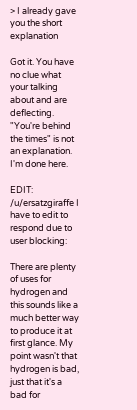> I already gave you the short explanation

Got it. You have no clue what your talking about and are deflecting. "You're behind the times" is not an explanation. I'm done here.

EDIT: /u/ersatzgiraffe I have to edit to respond due to user blocking:

There are plenty of uses for hydrogen and this sounds like a much better way to produce it at first glance. My point wasn't that hydrogen is bad, just that it's a bad for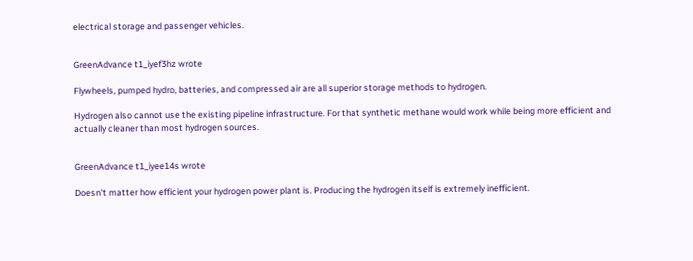electrical storage and passenger vehicles.


GreenAdvance t1_iyef3hz wrote

Flywheels, pumped hydro, batteries, and compressed air are all superior storage methods to hydrogen.

Hydrogen also cannot use the existing pipeline infrastructure. For that synthetic methane would work while being more efficient and actually cleaner than most hydrogen sources.


GreenAdvance t1_iyee14s wrote

Doesn't matter how efficient your hydrogen power plant is. Producing the hydrogen itself is extremely inefficient.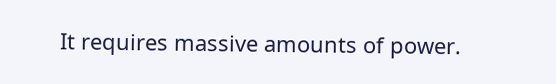It requires massive amounts of power.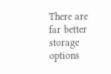There are far better storage options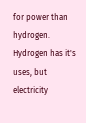for power than hydrogen. Hydrogen has it's uses, but electricity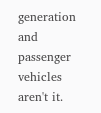generation and passenger vehicles aren't it.